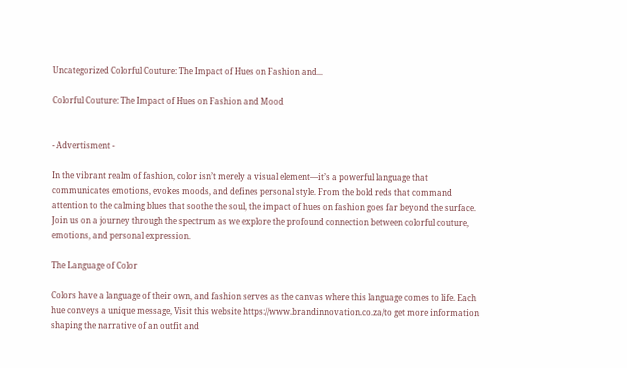Uncategorized Colorful Couture: The Impact of Hues on Fashion and...

Colorful Couture: The Impact of Hues on Fashion and Mood


- Advertisment -

In the vibrant realm of fashion, color isn’t merely a visual element—it’s a powerful language that communicates emotions, evokes moods, and defines personal style. From the bold reds that command attention to the calming blues that soothe the soul, the impact of hues on fashion goes far beyond the surface. Join us on a journey through the spectrum as we explore the profound connection between colorful couture, emotions, and personal expression.

The Language of Color

Colors have a language of their own, and fashion serves as the canvas where this language comes to life. Each hue conveys a unique message, Visit this website https://www.brandinnovation.co.za/to get more information shaping the narrative of an outfit and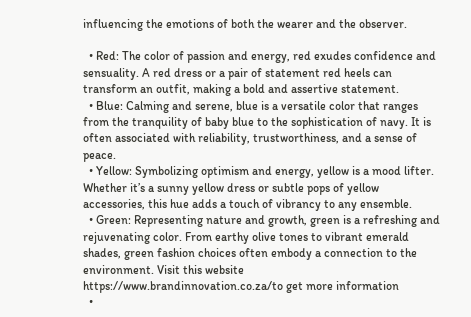influencing the emotions of both the wearer and the observer.

  • Red: The color of passion and energy, red exudes confidence and sensuality. A red dress or a pair of statement red heels can transform an outfit, making a bold and assertive statement.
  • Blue: Calming and serene, blue is a versatile color that ranges from the tranquility of baby blue to the sophistication of navy. It is often associated with reliability, trustworthiness, and a sense of peace.
  • Yellow: Symbolizing optimism and energy, yellow is a mood lifter. Whether it’s a sunny yellow dress or subtle pops of yellow accessories, this hue adds a touch of vibrancy to any ensemble.
  • Green: Representing nature and growth, green is a refreshing and rejuvenating color. From earthy olive tones to vibrant emerald shades, green fashion choices often embody a connection to the environment. Visit this website https://www.brandinnovation.co.za/to get more information
  •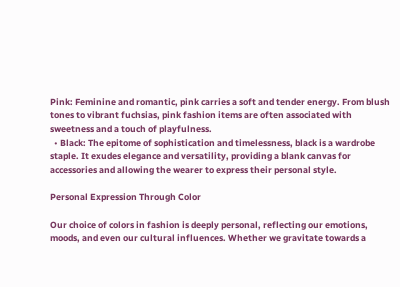Pink: Feminine and romantic, pink carries a soft and tender energy. From blush tones to vibrant fuchsias, pink fashion items are often associated with sweetness and a touch of playfulness.
  • Black: The epitome of sophistication and timelessness, black is a wardrobe staple. It exudes elegance and versatility, providing a blank canvas for accessories and allowing the wearer to express their personal style.

Personal Expression Through Color

Our choice of colors in fashion is deeply personal, reflecting our emotions, moods, and even our cultural influences. Whether we gravitate towards a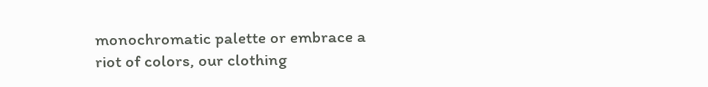monochromatic palette or embrace a riot of colors, our clothing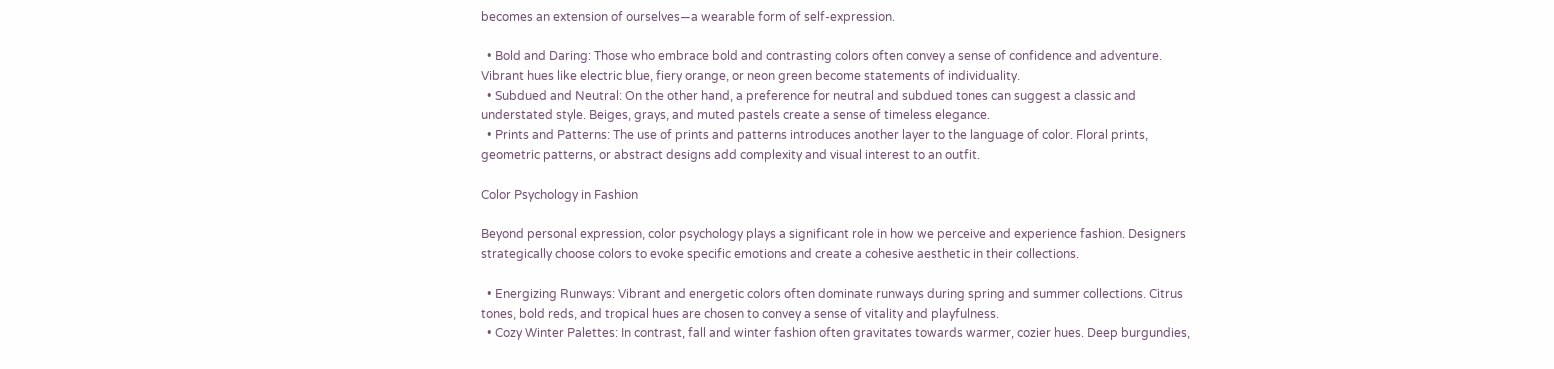becomes an extension of ourselves—a wearable form of self-expression.

  • Bold and Daring: Those who embrace bold and contrasting colors often convey a sense of confidence and adventure. Vibrant hues like electric blue, fiery orange, or neon green become statements of individuality.
  • Subdued and Neutral: On the other hand, a preference for neutral and subdued tones can suggest a classic and understated style. Beiges, grays, and muted pastels create a sense of timeless elegance.
  • Prints and Patterns: The use of prints and patterns introduces another layer to the language of color. Floral prints, geometric patterns, or abstract designs add complexity and visual interest to an outfit.

Color Psychology in Fashion

Beyond personal expression, color psychology plays a significant role in how we perceive and experience fashion. Designers strategically choose colors to evoke specific emotions and create a cohesive aesthetic in their collections.

  • Energizing Runways: Vibrant and energetic colors often dominate runways during spring and summer collections. Citrus tones, bold reds, and tropical hues are chosen to convey a sense of vitality and playfulness.
  • Cozy Winter Palettes: In contrast, fall and winter fashion often gravitates towards warmer, cozier hues. Deep burgundies,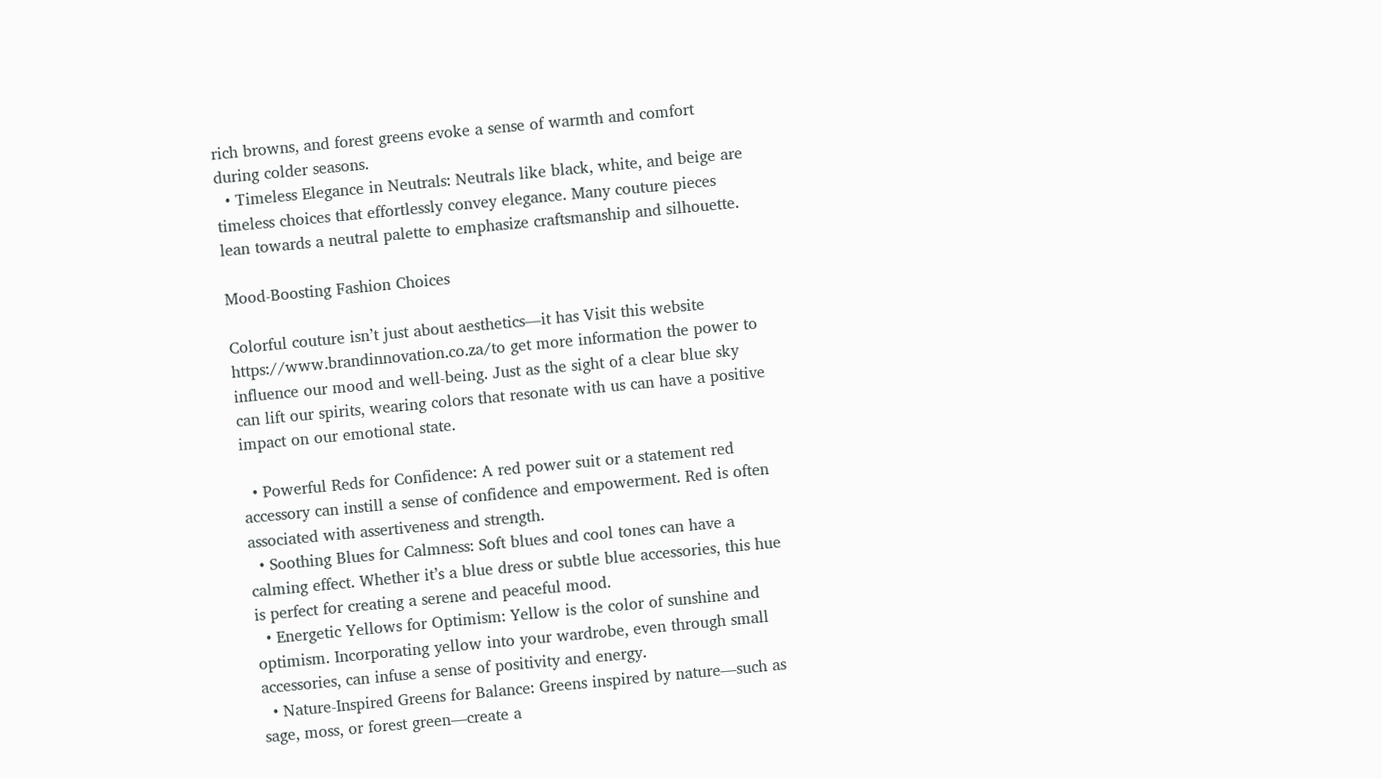rich browns, and forest greens evoke a sense of warmth and comfort during colder seasons.
  • Timeless Elegance in Neutrals: Neutrals like black, white, and beige are timeless choices that effortlessly convey elegance. Many couture pieces lean towards a neutral palette to emphasize craftsmanship and silhouette.

Mood-Boosting Fashion Choices

Colorful couture isn’t just about aesthetics—it has Visit this website https://www.brandinnovation.co.za/to get more information the power to influence our mood and well-being. Just as the sight of a clear blue sky can lift our spirits, wearing colors that resonate with us can have a positive impact on our emotional state.

  • Powerful Reds for Confidence: A red power suit or a statement red accessory can instill a sense of confidence and empowerment. Red is often associated with assertiveness and strength.
  • Soothing Blues for Calmness: Soft blues and cool tones can have a calming effect. Whether it’s a blue dress or subtle blue accessories, this hue is perfect for creating a serene and peaceful mood.
  • Energetic Yellows for Optimism: Yellow is the color of sunshine and optimism. Incorporating yellow into your wardrobe, even through small accessories, can infuse a sense of positivity and energy.
  • Nature-Inspired Greens for Balance: Greens inspired by nature—such as sage, moss, or forest green—create a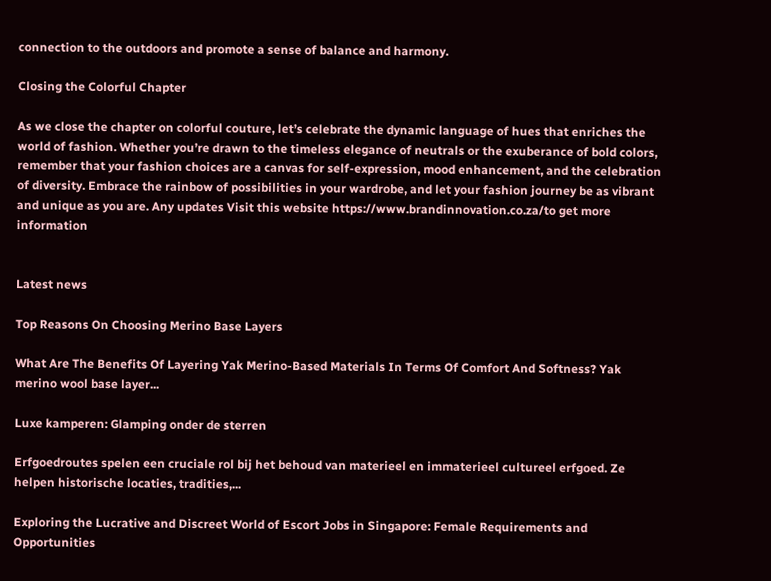connection to the outdoors and promote a sense of balance and harmony.

Closing the Colorful Chapter

As we close the chapter on colorful couture, let’s celebrate the dynamic language of hues that enriches the world of fashion. Whether you’re drawn to the timeless elegance of neutrals or the exuberance of bold colors, remember that your fashion choices are a canvas for self-expression, mood enhancement, and the celebration of diversity. Embrace the rainbow of possibilities in your wardrobe, and let your fashion journey be as vibrant and unique as you are. Any updates Visit this website https://www.brandinnovation.co.za/to get more information


Latest news

Top Reasons On Choosing Merino Base Layers

What Are The Benefits Of Layering Yak Merino-Based Materials In Terms Of Comfort And Softness? Yak merino wool base layer...

Luxe kamperen: Glamping onder de sterren

Erfgoedroutes spelen een cruciale rol bij het behoud van materieel en immaterieel cultureel erfgoed. Ze helpen historische locaties, tradities,...

Exploring the Lucrative and Discreet World of Escort Jobs in Singapore: Female Requirements and Opportunities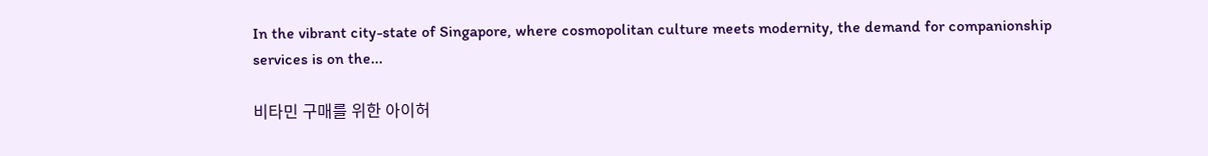In the vibrant city-state of Singapore, where cosmopolitan culture meets modernity, the demand for companionship services is on the...

비타민 구매를 위한 아이허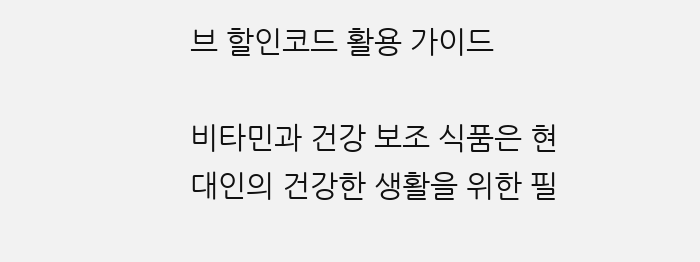브 할인코드 활용 가이드

비타민과 건강 보조 식품은 현대인의 건강한 생활을 위한 필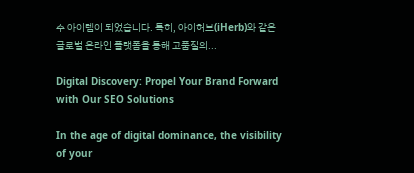수 아이템이 되었습니다. 특히, 아이허브(iHerb)와 같은 글로벌 온라인 플랫폼을 통해 고품질의...

Digital Discovery: Propel Your Brand Forward with Our SEO Solutions

In the age of digital dominance, the visibility of your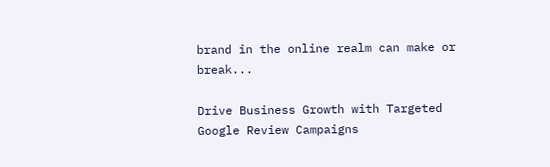brand in the online realm can make or break...

Drive Business Growth with Targeted Google Review Campaigns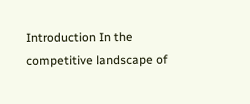Introduction In the competitive landscape of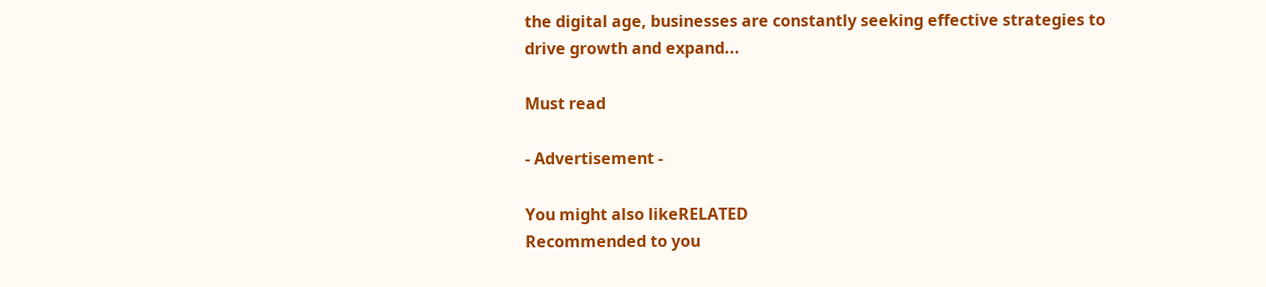the digital age, businesses are constantly seeking effective strategies to drive growth and expand...

Must read

- Advertisement -

You might also likeRELATED
Recommended to you